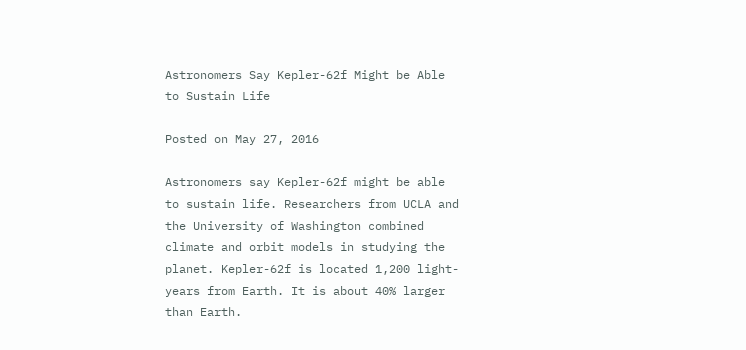Astronomers Say Kepler-62f Might be Able to Sustain Life

Posted on May 27, 2016

Astronomers say Kepler-62f might be able to sustain life. Researchers from UCLA and the University of Washington combined climate and orbit models in studying the planet. Kepler-62f is located 1,200 light-years from Earth. It is about 40% larger than Earth.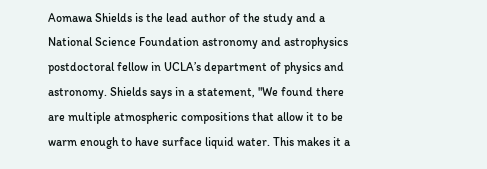Aomawa Shields is the lead author of the study and a National Science Foundation astronomy and astrophysics postdoctoral fellow in UCLA’s department of physics and astronomy. Shields says in a statement, "We found there are multiple atmospheric compositions that allow it to be warm enough to have surface liquid water. This makes it a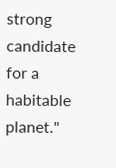strong candidate for a habitable planet."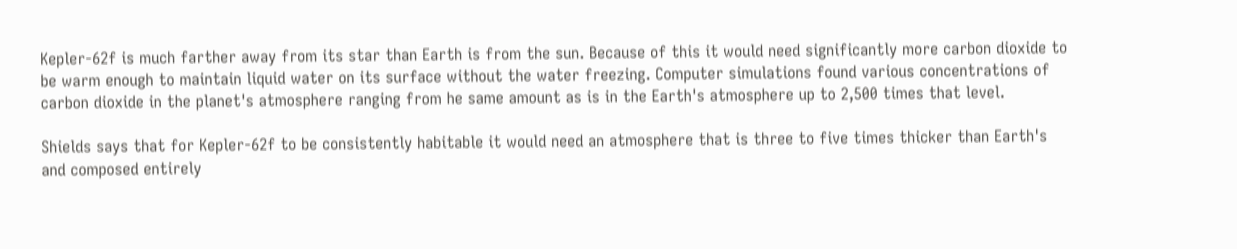Kepler-62f is much farther away from its star than Earth is from the sun. Because of this it would need significantly more carbon dioxide to be warm enough to maintain liquid water on its surface without the water freezing. Computer simulations found various concentrations of carbon dioxide in the planet's atmosphere ranging from he same amount as is in the Earth's atmosphere up to 2,500 times that level.

Shields says that for Kepler-62f to be consistently habitable it would need an atmosphere that is three to five times thicker than Earth's and composed entirely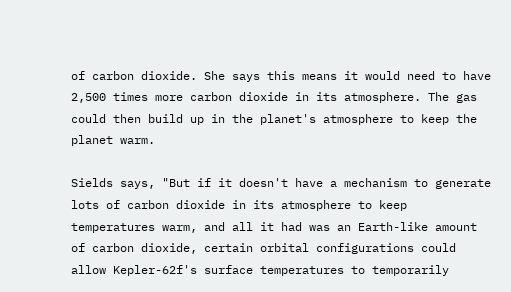of carbon dioxide. She says this means it would need to have 2,500 times more carbon dioxide in its atmosphere. The gas could then build up in the planet's atmosphere to keep the planet warm.

Sields says, "But if it doesn't have a mechanism to generate lots of carbon dioxide in its atmosphere to keep temperatures warm, and all it had was an Earth-like amount of carbon dioxide, certain orbital configurations could allow Kepler-62f's surface temperatures to temporarily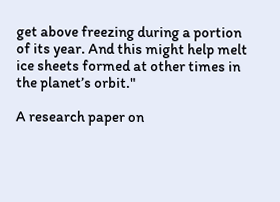get above freezing during a portion of its year. And this might help melt ice sheets formed at other times in the planet’s orbit."

A research paper on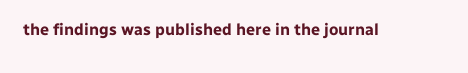the findings was published here in the journal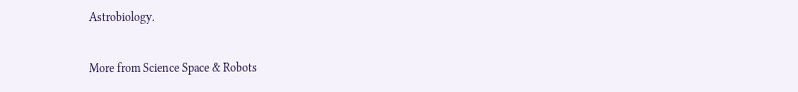Astrobiology.

More from Science Space & Robots